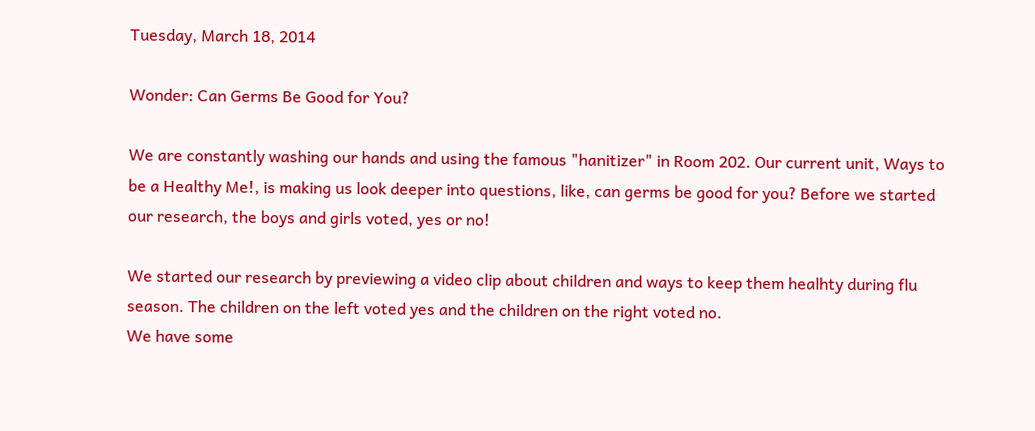Tuesday, March 18, 2014

Wonder: Can Germs Be Good for You?

We are constantly washing our hands and using the famous "hanitizer" in Room 202. Our current unit, Ways to be a Healthy Me!, is making us look deeper into questions, like, can germs be good for you? Before we started our research, the boys and girls voted, yes or no!

We started our research by previewing a video clip about children and ways to keep them healhty during flu season. The children on the left voted yes and the children on the right voted no.
We have some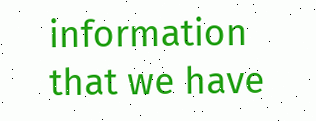information that we have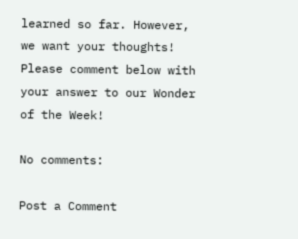learned so far. However, we want your thoughts! Please comment below with your answer to our Wonder of the Week!

No comments:

Post a Comment